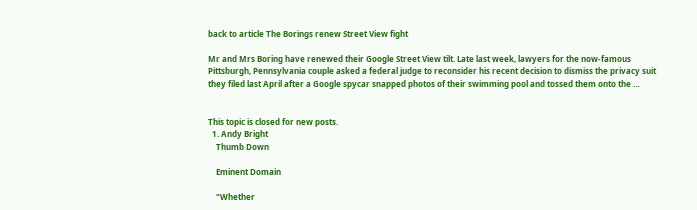back to article The Borings renew Street View fight

Mr and Mrs Boring have renewed their Google Street View tilt. Late last week, lawyers for the now-famous Pittsburgh, Pennsylvania couple asked a federal judge to reconsider his recent decision to dismiss the privacy suit they filed last April after a Google spycar snapped photos of their swimming pool and tossed them onto the …


This topic is closed for new posts.
  1. Andy Bright
    Thumb Down

    Eminent Domain

    "Whether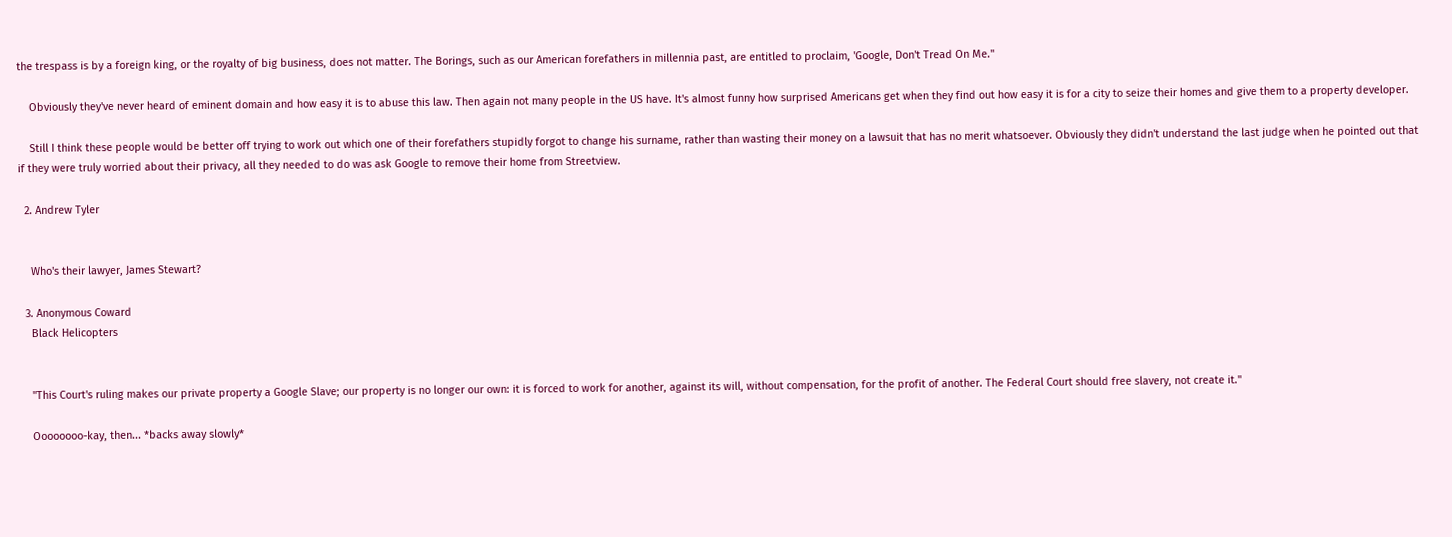the trespass is by a foreign king, or the royalty of big business, does not matter. The Borings, such as our American forefathers in millennia past, are entitled to proclaim, 'Google, Don't Tread On Me."

    Obviously they've never heard of eminent domain and how easy it is to abuse this law. Then again not many people in the US have. It's almost funny how surprised Americans get when they find out how easy it is for a city to seize their homes and give them to a property developer.

    Still I think these people would be better off trying to work out which one of their forefathers stupidly forgot to change his surname, rather than wasting their money on a lawsuit that has no merit whatsoever. Obviously they didn't understand the last judge when he pointed out that if they were truly worried about their privacy, all they needed to do was ask Google to remove their home from Streetview.

  2. Andrew Tyler


    Who's their lawyer, James Stewart?

  3. Anonymous Coward
    Black Helicopters


    "This Court's ruling makes our private property a Google Slave; our property is no longer our own: it is forced to work for another, against its will, without compensation, for the profit of another. The Federal Court should free slavery, not create it."

    Oooooooo-kay, then... *backs away slowly*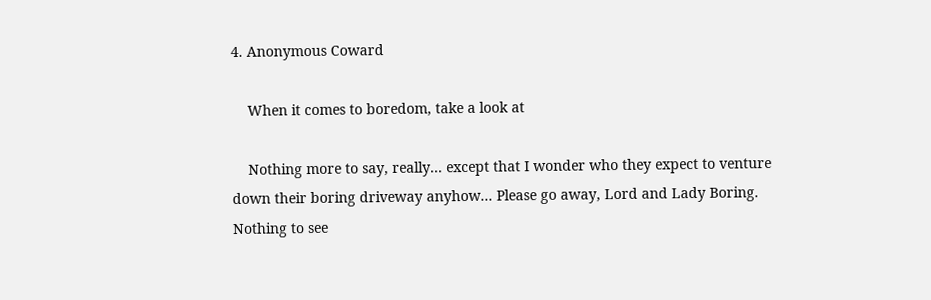4. Anonymous Coward

    When it comes to boredom, take a look at

    Nothing more to say, really... except that I wonder who they expect to venture down their boring driveway anyhow... Please go away, Lord and Lady Boring. Nothing to see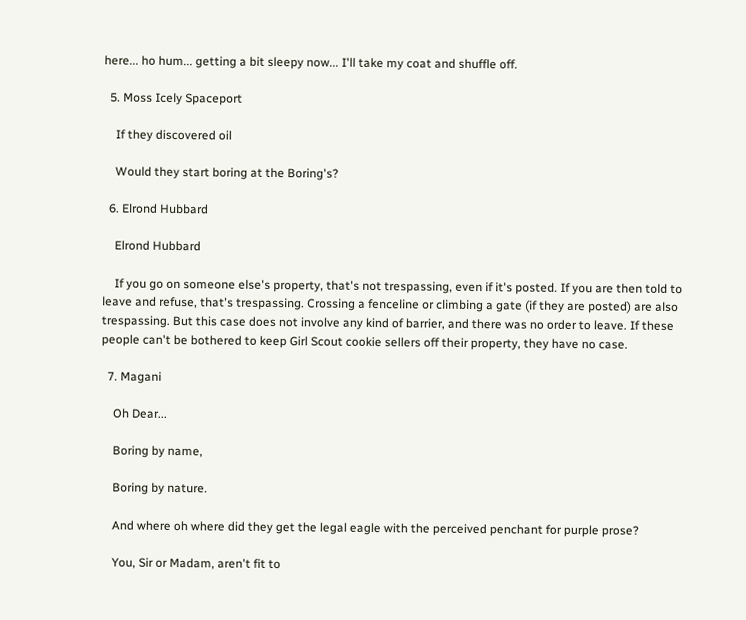here... ho hum... getting a bit sleepy now... I'll take my coat and shuffle off.

  5. Moss Icely Spaceport

    If they discovered oil

    Would they start boring at the Boring's?

  6. Elrond Hubbard

    Elrond Hubbard

    If you go on someone else's property, that's not trespassing, even if it's posted. If you are then told to leave and refuse, that's trespassing. Crossing a fenceline or climbing a gate (if they are posted) are also trespassing. But this case does not involve any kind of barrier, and there was no order to leave. If these people can't be bothered to keep Girl Scout cookie sellers off their property, they have no case.

  7. Magani

    Oh Dear...

    Boring by name,

    Boring by nature.

    And where oh where did they get the legal eagle with the perceived penchant for purple prose?

    You, Sir or Madam, aren't fit to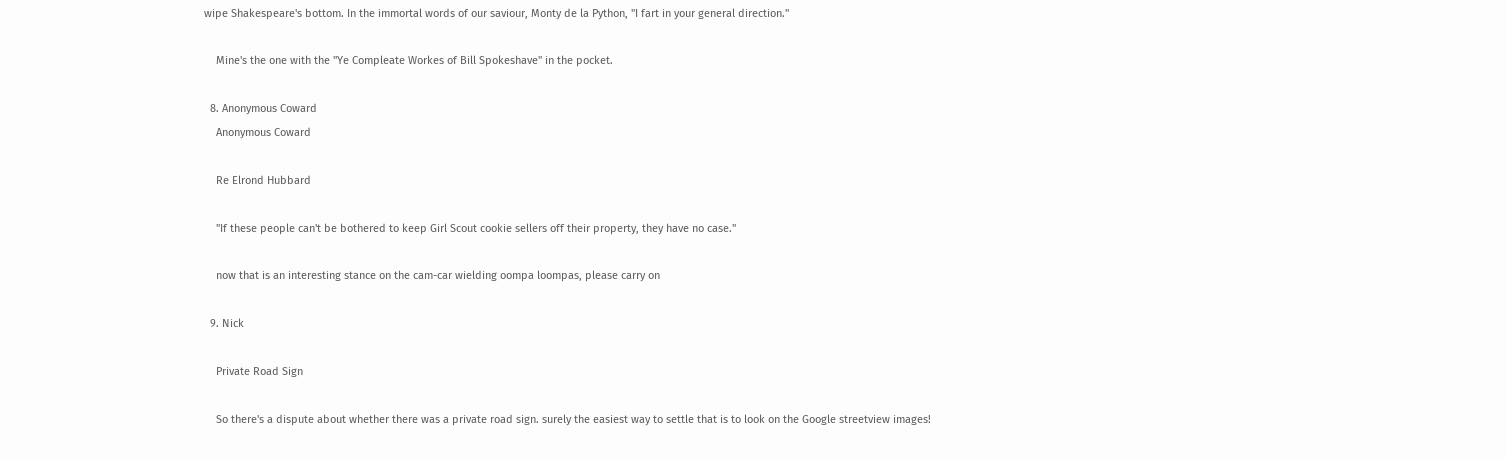wipe Shakespeare's bottom. In the immortal words of our saviour, Monty de la Python, "I fart in your general direction."

    Mine's the one with the "Ye Compleate Workes of Bill Spokeshave" in the pocket.

  8. Anonymous Coward
    Anonymous Coward

    Re Elrond Hubbard

    "If these people can't be bothered to keep Girl Scout cookie sellers off their property, they have no case."

    now that is an interesting stance on the cam-car wielding oompa loompas, please carry on

  9. Nick

    Private Road Sign

    So there's a dispute about whether there was a private road sign. surely the easiest way to settle that is to look on the Google streetview images!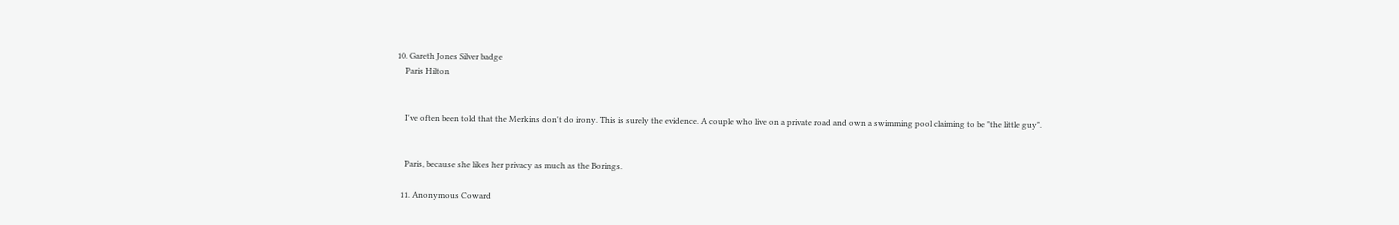10. Gareth Jones Silver badge
    Paris Hilton


    I've often been told that the Merkins don't do irony. This is surely the evidence. A couple who live on a private road and own a swimming pool claiming to be "the little guy".


    Paris, because she likes her privacy as much as the Borings.

  11. Anonymous Coward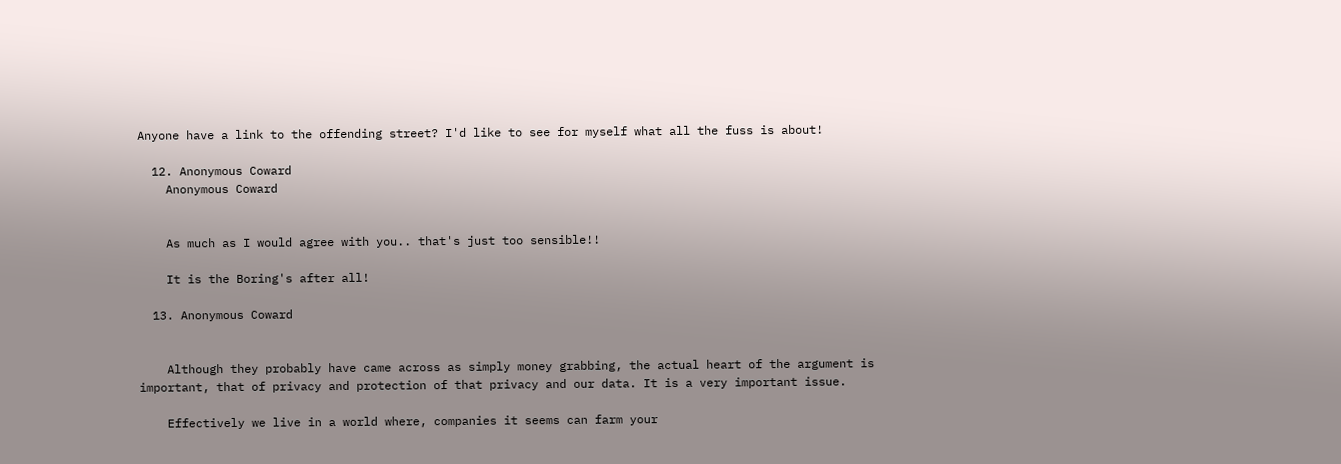Anyone have a link to the offending street? I'd like to see for myself what all the fuss is about!

  12. Anonymous Coward
    Anonymous Coward


    As much as I would agree with you.. that's just too sensible!!

    It is the Boring's after all!

  13. Anonymous Coward


    Although they probably have came across as simply money grabbing, the actual heart of the argument is important, that of privacy and protection of that privacy and our data. It is a very important issue.

    Effectively we live in a world where, companies it seems can farm your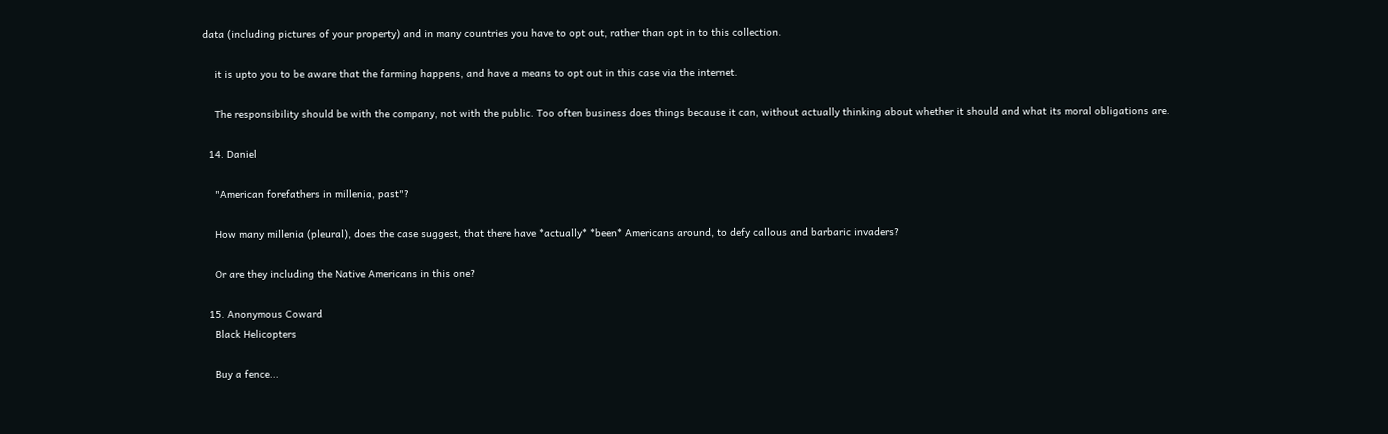data (including pictures of your property) and in many countries you have to opt out, rather than opt in to this collection.

    it is upto you to be aware that the farming happens, and have a means to opt out in this case via the internet.

    The responsibility should be with the company, not with the public. Too often business does things because it can, without actually thinking about whether it should and what its moral obligations are.

  14. Daniel

    "American forefathers in millenia, past"?

    How many millenia (pleural), does the case suggest, that there have *actually* *been* Americans around, to defy callous and barbaric invaders?

    Or are they including the Native Americans in this one?

  15. Anonymous Coward
    Black Helicopters

    Buy a fence...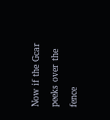Now if the Gcar peeks over the fence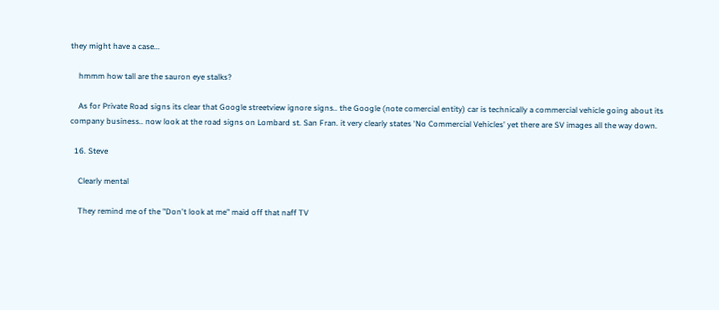they might have a case...

    hmmm how tall are the sauron eye stalks?

    As for Private Road signs its clear that Google streetview ignore signs.. the Google (note comercial entity) car is technically a commercial vehicle going about its company business.. now look at the road signs on Lombard st. San Fran. it very clearly states 'No Commercial Vehicles' yet there are SV images all the way down.

  16. Steve

    Clearly mental

    They remind me of the "Don't look at me" maid off that naff TV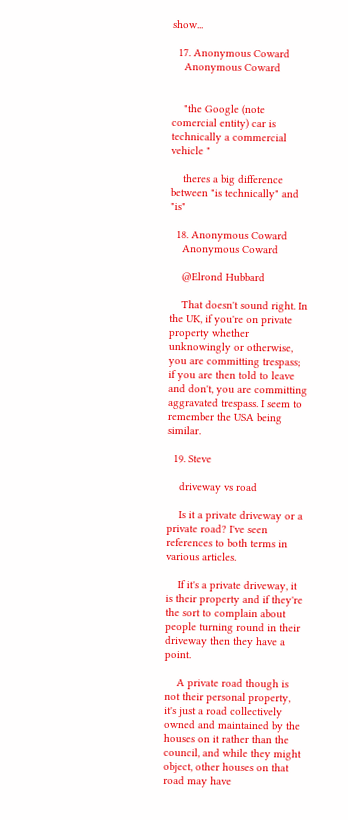show...

  17. Anonymous Coward
    Anonymous Coward


    "the Google (note comercial entity) car is technically a commercial vehicle "

    theres a big difference between "is technically" and "is"

  18. Anonymous Coward
    Anonymous Coward

    @Elrond Hubbard

    That doesn't sound right. In the UK, if you're on private property whether unknowingly or otherwise, you are committing trespass; if you are then told to leave and don't, you are committing aggravated trespass. I seem to remember the USA being similar.

  19. Steve

    driveway vs road

    Is it a private driveway or a private road? I've seen references to both terms in various articles.

    If it's a private driveway, it is their property and if they're the sort to complain about people turning round in their driveway then they have a point.

    A private road though is not their personal property, it's just a road collectively owned and maintained by the houses on it rather than the council, and while they might object, other houses on that road may have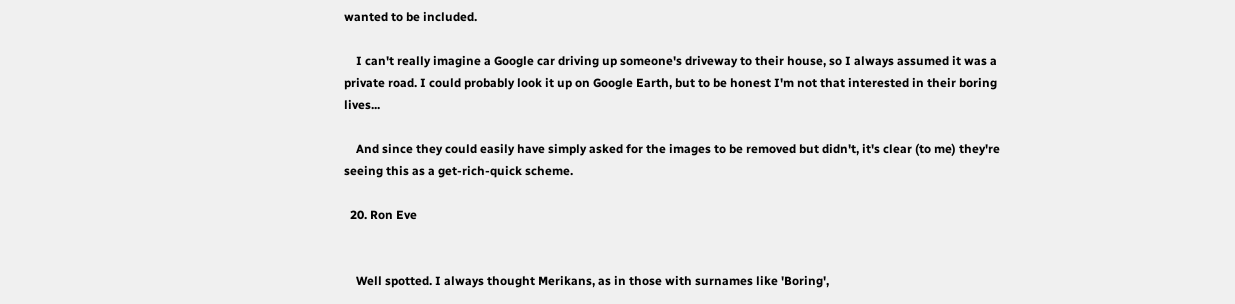wanted to be included.

    I can't really imagine a Google car driving up someone's driveway to their house, so I always assumed it was a private road. I could probably look it up on Google Earth, but to be honest I'm not that interested in their boring lives...

    And since they could easily have simply asked for the images to be removed but didn't, it's clear (to me) they're seeing this as a get-rich-quick scheme.

  20. Ron Eve


    Well spotted. I always thought Merikans, as in those with surnames like 'Boring',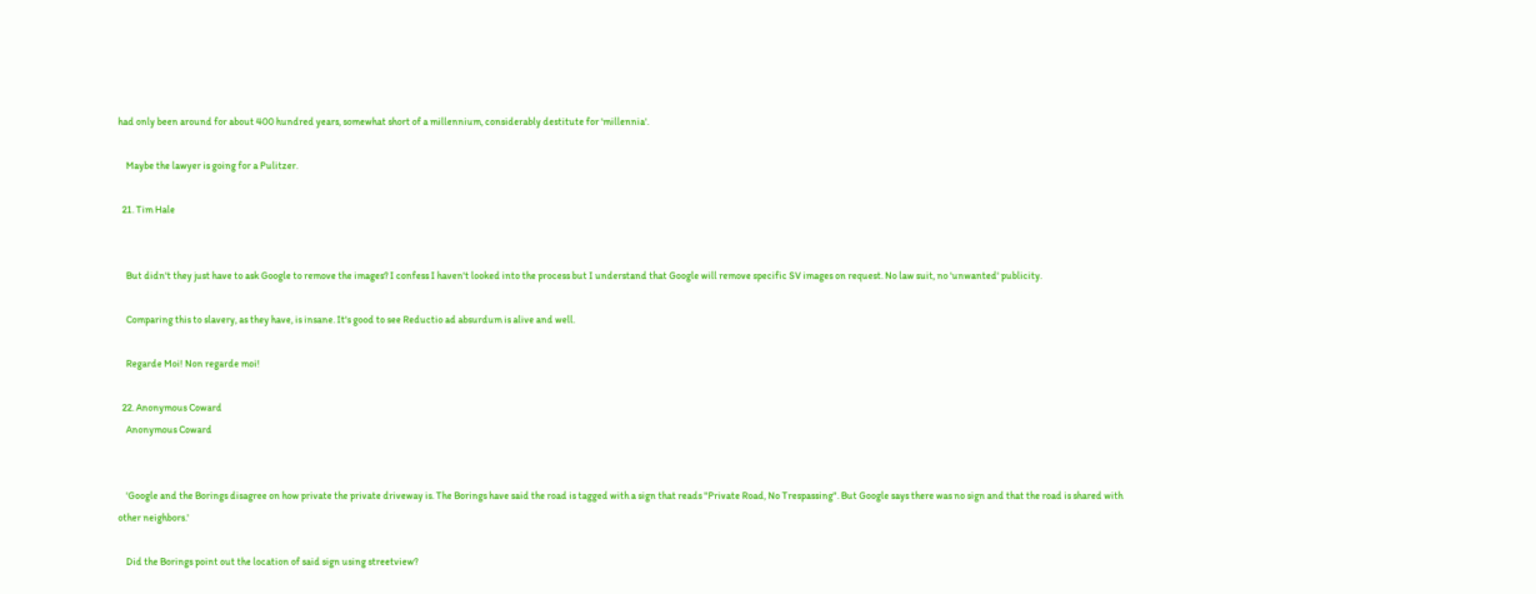had only been around for about 400 hundred years, somewhat short of a millennium, considerably destitute for 'millennia'.

    Maybe the lawyer is going for a Pulitzer.

  21. Tim Hale


    But didn't they just have to ask Google to remove the images? I confess I haven't looked into the process but I understand that Google will remove specific SV images on request. No law suit, no 'unwanted' publicity.

    Comparing this to slavery, as they have, is insane. It's good to see Reductio ad absurdum is alive and well.

    Regarde Moi! Non regarde moi!

  22. Anonymous Coward
    Anonymous Coward


    'Google and the Borings disagree on how private the private driveway is. The Borings have said the road is tagged with a sign that reads "Private Road, No Trespassing". But Google says there was no sign and that the road is shared with other neighbors.'

    Did the Borings point out the location of said sign using streetview?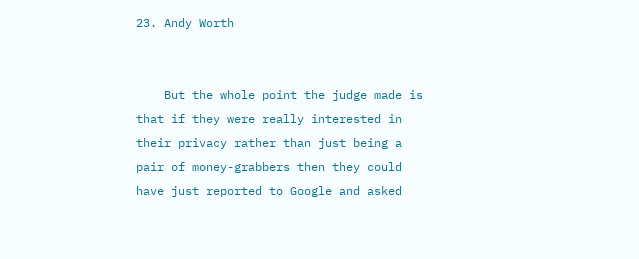23. Andy Worth


    But the whole point the judge made is that if they were really interested in their privacy rather than just being a pair of money-grabbers then they could have just reported to Google and asked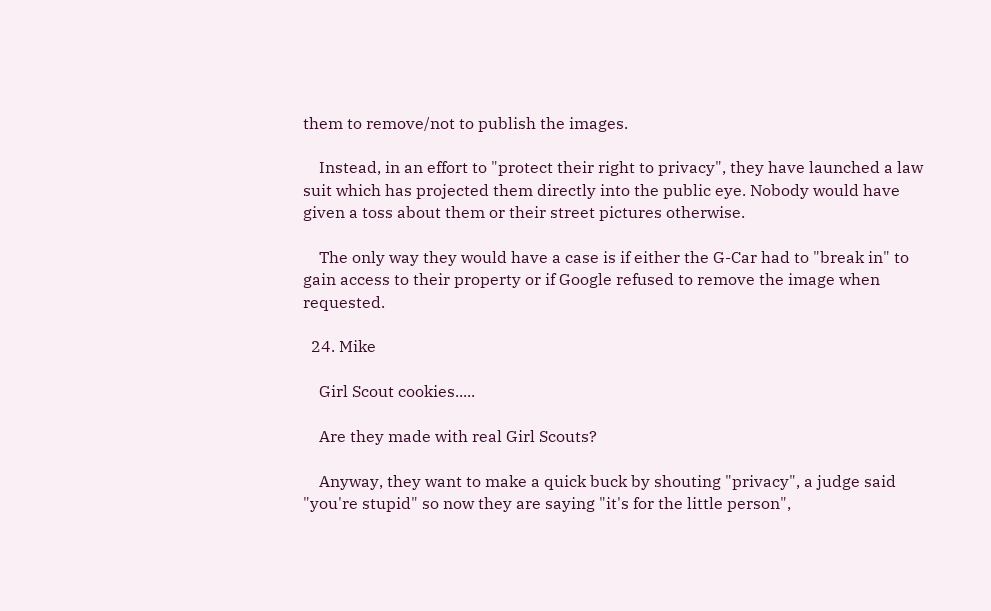them to remove/not to publish the images.

    Instead, in an effort to "protect their right to privacy", they have launched a law suit which has projected them directly into the public eye. Nobody would have given a toss about them or their street pictures otherwise.

    The only way they would have a case is if either the G-Car had to "break in" to gain access to their property or if Google refused to remove the image when requested.

  24. Mike

    Girl Scout cookies.....

    Are they made with real Girl Scouts?

    Anyway, they want to make a quick buck by shouting "privacy", a judge said "you're stupid" so now they are saying "it's for the little person",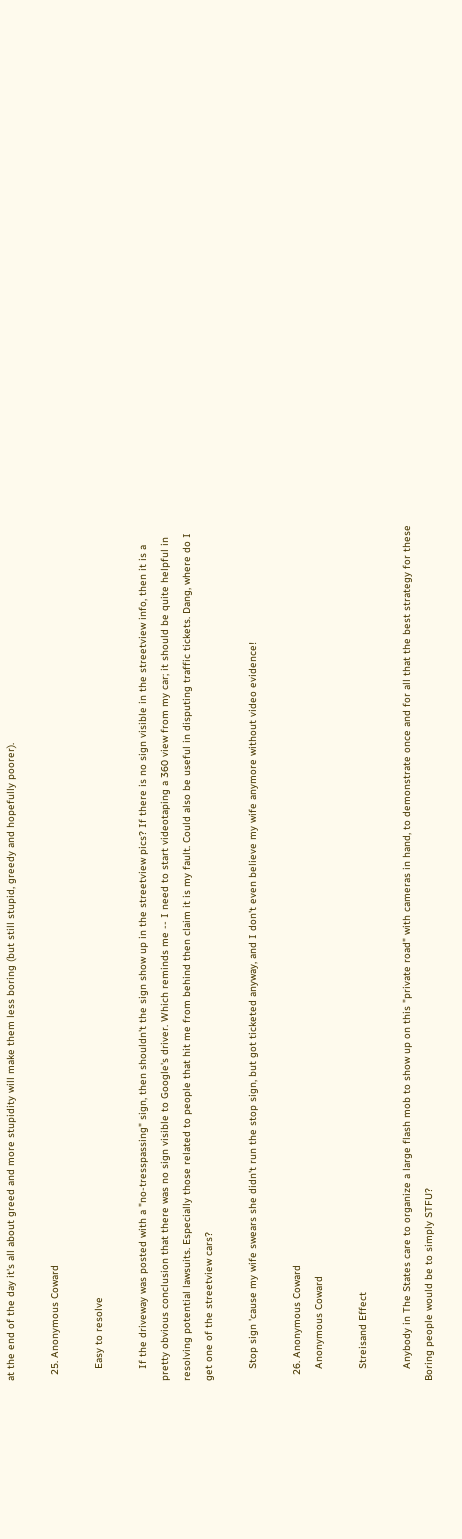at the end of the day it's all about greed and more stupidity will make them less boring (but still stupid, greedy and hopefully poorer).

  25. Anonymous Coward

    Easy to resolve

    If the driveway was posted with a "no-tresspassing" sign, then shouldn't the sign show up in the streetview pics? If there is no sign visible in the streetview info, then it is a pretty obvious conclusion that there was no sign visible to Google's driver. Which reminds me -- I need to start videotaping a 360 view from my car; it should be quite helpful in resolving potential lawsuits. Especially those related to people that hit me from behind then claim it is my fault. Could also be useful in disputing traffic tickets. Dang, where do I get one of the streetview cars?

    Stop sign 'cause my wife swears she didn't run the stop sign, but got ticketed anyway, and I don't even believe my wife anymore without video evidence!

  26. Anonymous Coward
    Anonymous Coward

    Streisand Effect

    Anybody in The States care to organize a large flash mob to show up on this "private road" with cameras in hand, to demonstrate once and for all that the best strategy for these Boring people would be to simply STFU?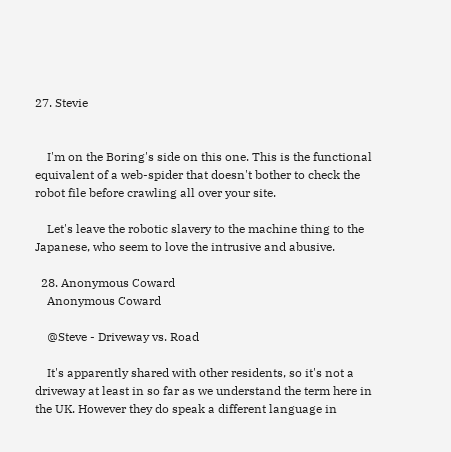27. Stevie


    I'm on the Boring's side on this one. This is the functional equivalent of a web-spider that doesn't bother to check the robot file before crawling all over your site.

    Let's leave the robotic slavery to the machine thing to the Japanese, who seem to love the intrusive and abusive.

  28. Anonymous Coward
    Anonymous Coward

    @Steve - Driveway vs. Road

    It's apparently shared with other residents, so it's not a driveway at least in so far as we understand the term here in the UK. However they do speak a different language in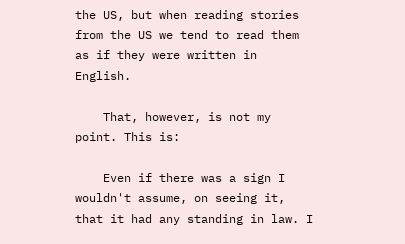the US, but when reading stories from the US we tend to read them as if they were written in English.

    That, however, is not my point. This is:

    Even if there was a sign I wouldn't assume, on seeing it, that it had any standing in law. I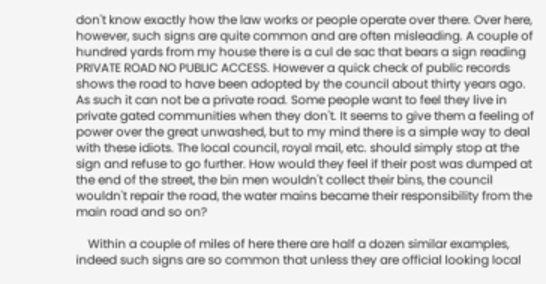don't know exactly how the law works or people operate over there. Over here, however, such signs are quite common and are often misleading. A couple of hundred yards from my house there is a cul de sac that bears a sign reading PRIVATE ROAD NO PUBLIC ACCESS. However a quick check of public records shows the road to have been adopted by the council about thirty years ago. As such it can not be a private road. Some people want to feel they live in private gated communities when they don't. It seems to give them a feeling of power over the great unwashed, but to my mind there is a simple way to deal with these idiots. The local council, royal mail, etc. should simply stop at the sign and refuse to go further. How would they feel if their post was dumped at the end of the street, the bin men wouldn't collect their bins, the council wouldn't repair the road, the water mains became their responsibility from the main road and so on?

    Within a couple of miles of here there are half a dozen similar examples, indeed such signs are so common that unless they are official looking local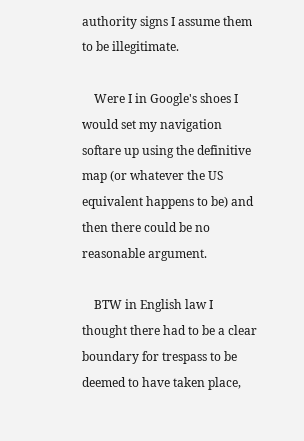authority signs I assume them to be illegitimate.

    Were I in Google's shoes I would set my navigation softare up using the definitive map (or whatever the US equivalent happens to be) and then there could be no reasonable argument.

    BTW in English law I thought there had to be a clear boundary for trespass to be deemed to have taken place,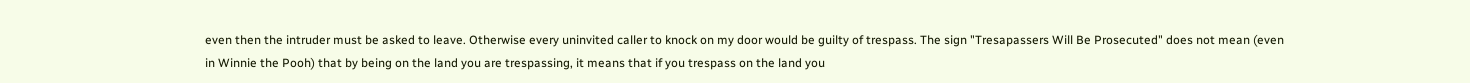even then the intruder must be asked to leave. Otherwise every uninvited caller to knock on my door would be guilty of trespass. The sign "Tresapassers Will Be Prosecuted" does not mean (even in Winnie the Pooh) that by being on the land you are trespassing, it means that if you trespass on the land you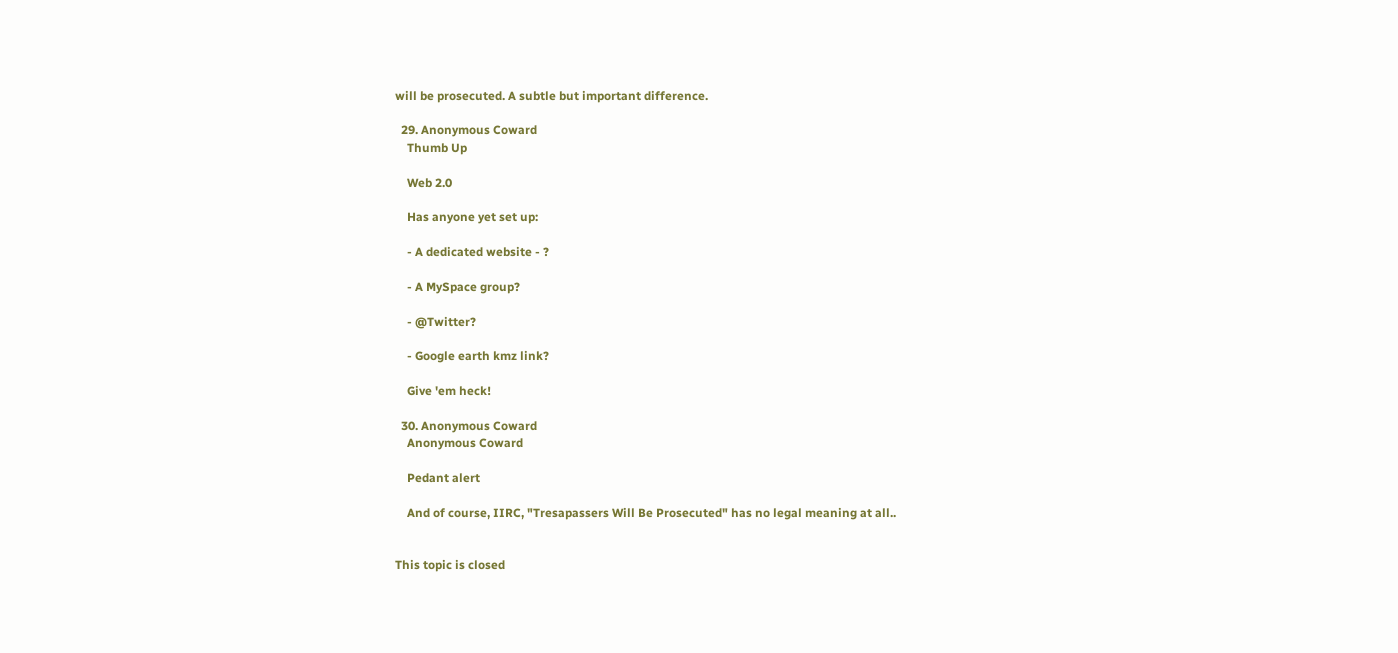will be prosecuted. A subtle but important difference.

  29. Anonymous Coward
    Thumb Up

    Web 2.0

    Has anyone yet set up:

    - A dedicated website - ?

    - A MySpace group?

    - @Twitter?

    - Google earth kmz link?

    Give 'em heck!

  30. Anonymous Coward
    Anonymous Coward

    Pedant alert

    And of course, IIRC, "Tresapassers Will Be Prosecuted" has no legal meaning at all..


This topic is closed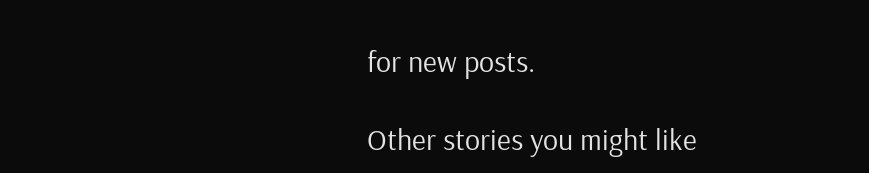for new posts.

Other stories you might like